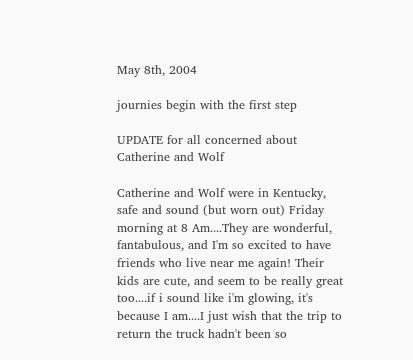May 8th, 2004

journies begin with the first step

UPDATE for all concerned about Catherine and Wolf

Catherine and Wolf were in Kentucky, safe and sound (but worn out) Friday morning at 8 Am....They are wonderful, fantabulous, and I'm so excited to have friends who live near me again! Their kids are cute, and seem to be really great too....if i sound like i'm glowing, it's because I am....I just wish that the trip to return the truck hadn't been so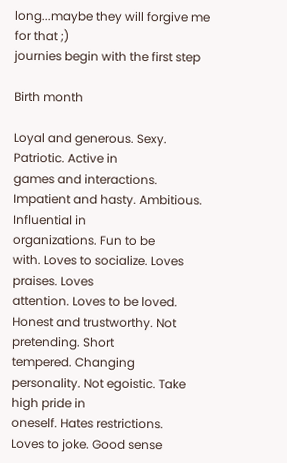long...maybe they will forgive me for that ;)
journies begin with the first step

Birth month

Loyal and generous. Sexy. Patriotic. Active in
games and interactions.
Impatient and hasty. Ambitious. Influential in
organizations. Fun to be
with. Loves to socialize. Loves praises. Loves
attention. Loves to be loved.
Honest and trustworthy. Not pretending. Short
tempered. Changing
personality. Not egoistic. Take high pride in
oneself. Hates restrictions.
Loves to joke. Good sense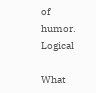of humor. Logical

What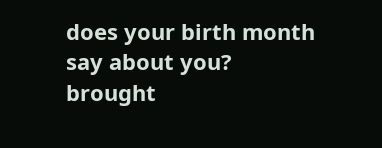does your birth month say about you?
brought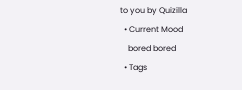to you by Quizilla
  • Current Mood
    bored bored
  • Tags